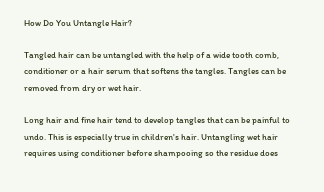How Do You Untangle Hair?

Tangled hair can be untangled with the help of a wide tooth comb, conditioner or a hair serum that softens the tangles. Tangles can be removed from dry or wet hair.

Long hair and fine hair tend to develop tangles that can be painful to undo. This is especially true in children's hair. Untangling wet hair requires using conditioner before shampooing so the residue does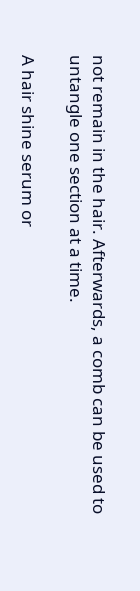not remain in the hair. Afterwards, a comb can be used to untangle one section at a time.

A hair shine serum or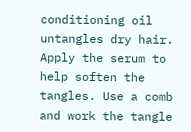conditioning oil untangles dry hair. Apply the serum to help soften the tangles. Use a comb and work the tangle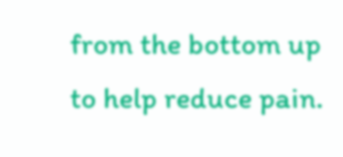from the bottom up to help reduce pain.